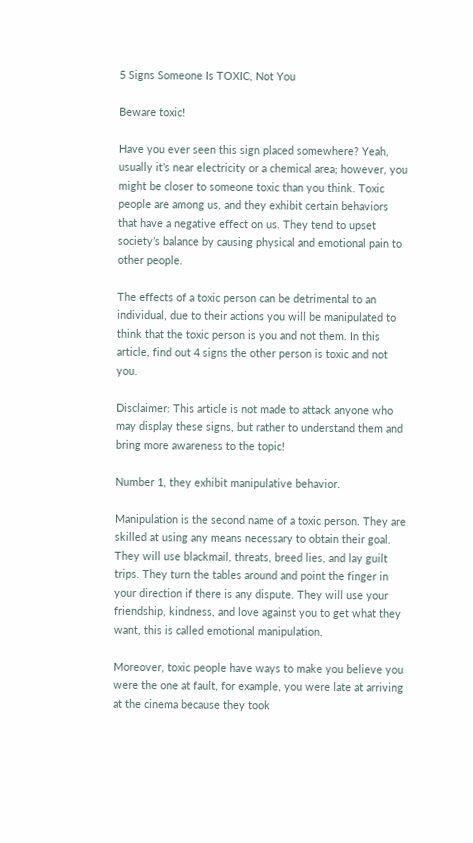5 Signs Someone Is TOXIC, Not You

Beware toxic!

Have you ever seen this sign placed somewhere? Yeah, usually it’s near electricity or a chemical area; however, you might be closer to someone toxic than you think. Toxic people are among us, and they exhibit certain behaviors that have a negative effect on us. They tend to upset society’s balance by causing physical and emotional pain to other people.

The effects of a toxic person can be detrimental to an individual, due to their actions you will be manipulated to think that the toxic person is you and not them. In this article, find out 4 signs the other person is toxic and not you.

Disclaimer: This article is not made to attack anyone who may display these signs, but rather to understand them and bring more awareness to the topic!

Number 1, they exhibit manipulative behavior.

Manipulation is the second name of a toxic person. They are skilled at using any means necessary to obtain their goal. They will use blackmail, threats, breed lies, and lay guilt trips. They turn the tables around and point the finger in your direction if there is any dispute. They will use your friendship, kindness, and love against you to get what they want, this is called emotional manipulation.

Moreover, toxic people have ways to make you believe you were the one at fault, for example, you were late at arriving at the cinema because they took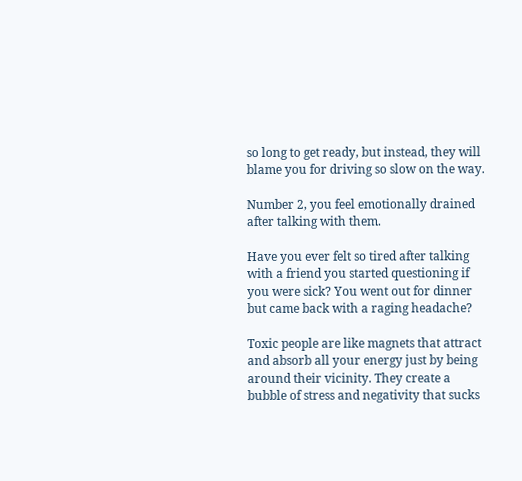so long to get ready, but instead, they will blame you for driving so slow on the way.

Number 2, you feel emotionally drained after talking with them.

Have you ever felt so tired after talking with a friend you started questioning if you were sick? You went out for dinner but came back with a raging headache?

Toxic people are like magnets that attract and absorb all your energy just by being around their vicinity. They create a bubble of stress and negativity that sucks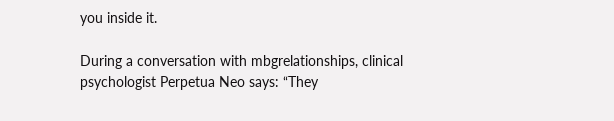you inside it.

During a conversation with mbgrelationships, clinical psychologist Perpetua Neo says: “They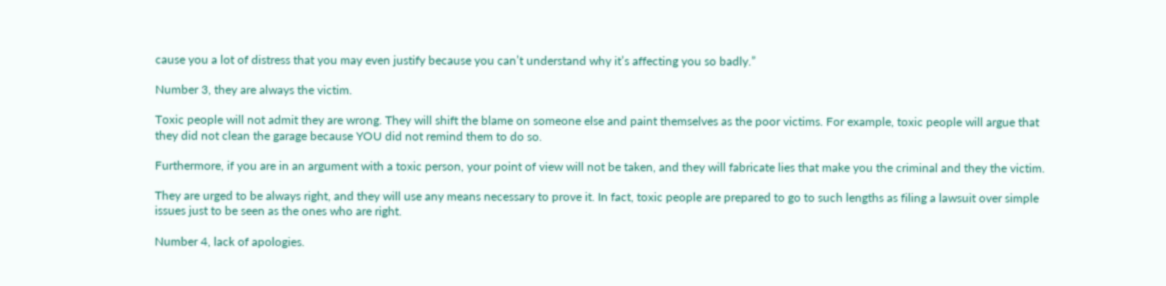cause you a lot of distress that you may even justify because you can’t understand why it’s affecting you so badly.”

Number 3, they are always the victim.

Toxic people will not admit they are wrong. They will shift the blame on someone else and paint themselves as the poor victims. For example, toxic people will argue that they did not clean the garage because YOU did not remind them to do so.

Furthermore, if you are in an argument with a toxic person, your point of view will not be taken, and they will fabricate lies that make you the criminal and they the victim.

They are urged to be always right, and they will use any means necessary to prove it. In fact, toxic people are prepared to go to such lengths as filing a lawsuit over simple issues just to be seen as the ones who are right.

Number 4, lack of apologies.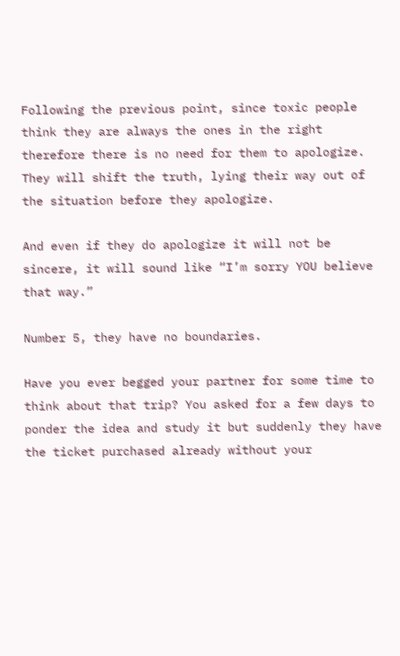Following the previous point, since toxic people think they are always the ones in the right therefore there is no need for them to apologize. They will shift the truth, lying their way out of the situation before they apologize.

And even if they do apologize it will not be sincere, it will sound like “I’m sorry YOU believe that way.”

Number 5, they have no boundaries.

Have you ever begged your partner for some time to think about that trip? You asked for a few days to ponder the idea and study it but suddenly they have the ticket purchased already without your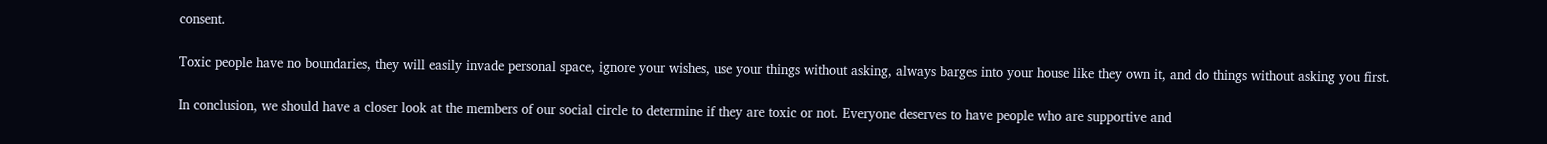consent.

Toxic people have no boundaries, they will easily invade personal space, ignore your wishes, use your things without asking, always barges into your house like they own it, and do things without asking you first.

In conclusion, we should have a closer look at the members of our social circle to determine if they are toxic or not. Everyone deserves to have people who are supportive and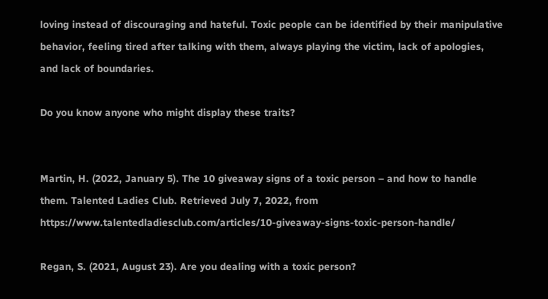loving instead of discouraging and hateful. Toxic people can be identified by their manipulative behavior, feeling tired after talking with them, always playing the victim, lack of apologies, and lack of boundaries.

Do you know anyone who might display these traits?


Martin, H. (2022, January 5). The 10 giveaway signs of a toxic person – and how to handle them. Talented Ladies Club. Retrieved July 7, 2022, from https://www.talentedladiesclub.com/articles/10-giveaway-signs-toxic-person-handle/

Regan, S. (2021, August 23). Are you dealing with a toxic person?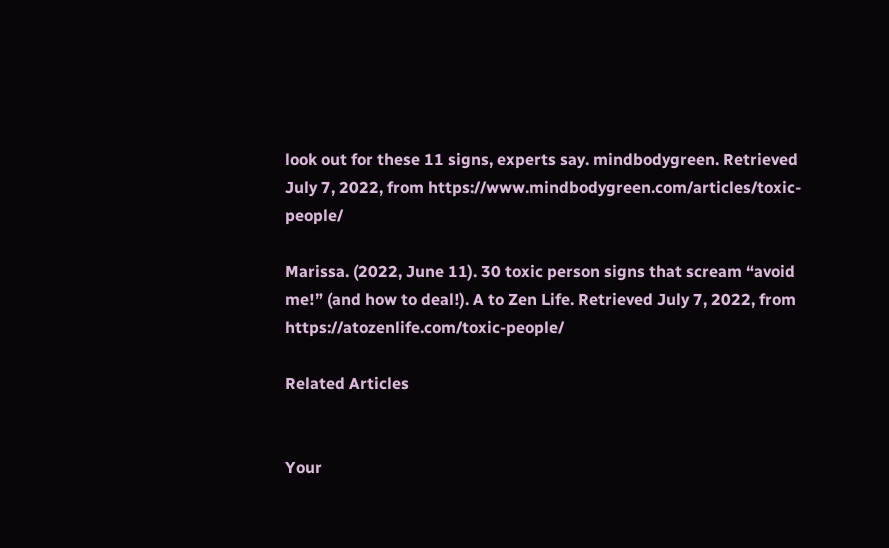look out for these 11 signs, experts say. mindbodygreen. Retrieved July 7, 2022, from https://www.mindbodygreen.com/articles/toxic-people/

Marissa. (2022, June 11). 30 toxic person signs that scream “avoid me!” (and how to deal!). A to Zen Life. Retrieved July 7, 2022, from https://atozenlife.com/toxic-people/

Related Articles


Your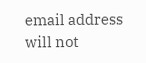email address will not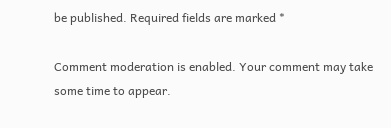be published. Required fields are marked *

Comment moderation is enabled. Your comment may take some time to appear.